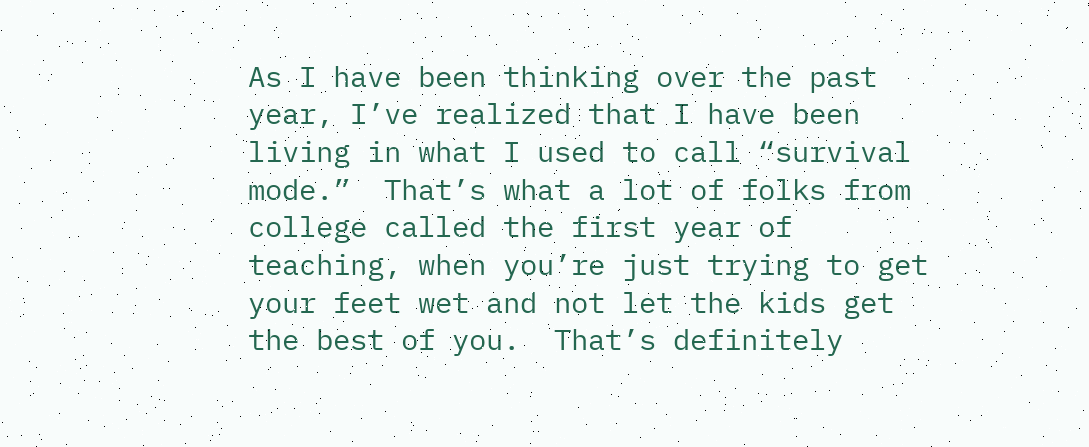As I have been thinking over the past year, I’ve realized that I have been living in what I used to call “survival mode.”  That’s what a lot of folks from college called the first year of teaching, when you’re just trying to get your feet wet and not let the kids get the best of you.  That’s definitely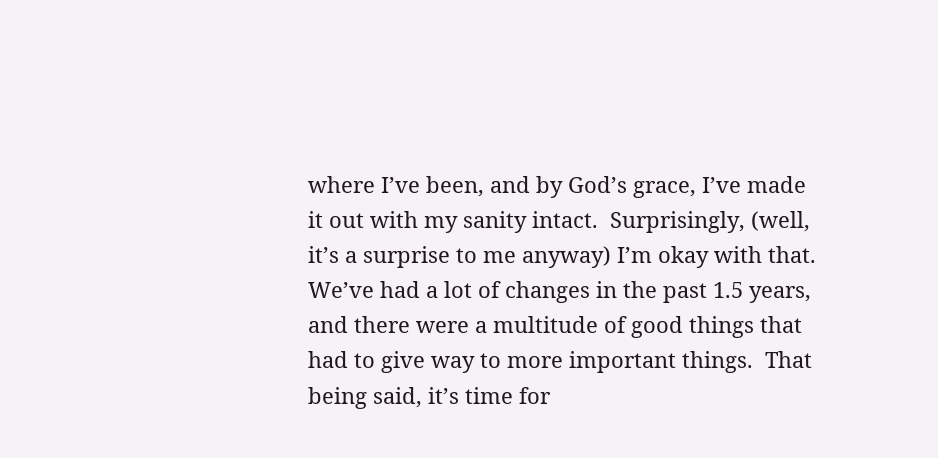where I’ve been, and by God’s grace, I’ve made it out with my sanity intact.  Surprisingly, (well, it’s a surprise to me anyway) I’m okay with that.  We’ve had a lot of changes in the past 1.5 years, and there were a multitude of good things that had to give way to more important things.  That being said, it’s time for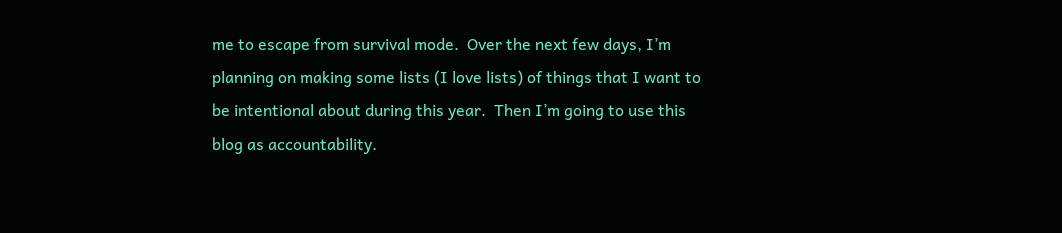me to escape from survival mode.  Over the next few days, I’m planning on making some lists (I love lists) of things that I want to be intentional about during this year.  Then I’m going to use this blog as accountability.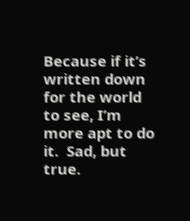Because if it’s written down for the world to see, I’m more apt to do it.  Sad, but true.